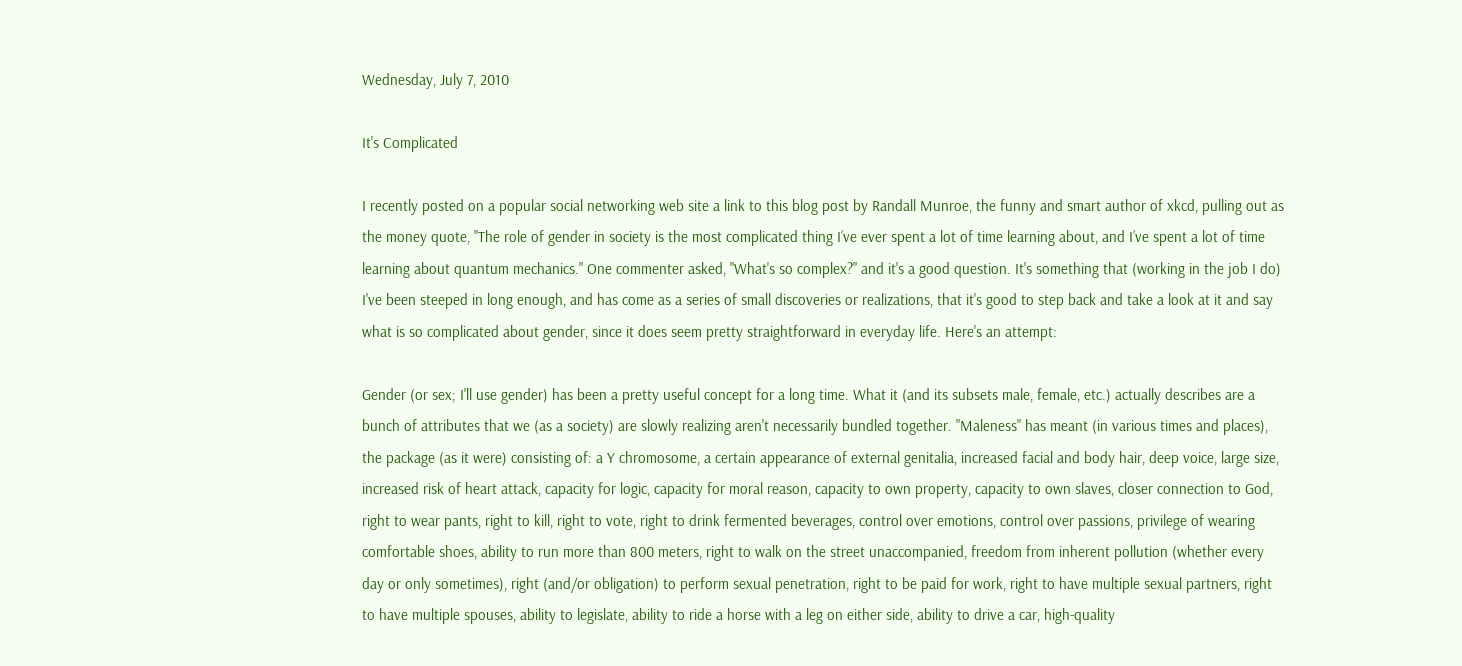Wednesday, July 7, 2010

It's Complicated

I recently posted on a popular social networking web site a link to this blog post by Randall Munroe, the funny and smart author of xkcd, pulling out as the money quote, "The role of gender in society is the most complicated thing I’ve ever spent a lot of time learning about, and I’ve spent a lot of time learning about quantum mechanics." One commenter asked, "What's so complex?" and it's a good question. It's something that (working in the job I do) I've been steeped in long enough, and has come as a series of small discoveries or realizations, that it's good to step back and take a look at it and say what is so complicated about gender, since it does seem pretty straightforward in everyday life. Here's an attempt:

Gender (or sex; I'll use gender) has been a pretty useful concept for a long time. What it (and its subsets male, female, etc.) actually describes are a bunch of attributes that we (as a society) are slowly realizing aren't necessarily bundled together. "Maleness" has meant (in various times and places), the package (as it were) consisting of: a Y chromosome, a certain appearance of external genitalia, increased facial and body hair, deep voice, large size, increased risk of heart attack, capacity for logic, capacity for moral reason, capacity to own property, capacity to own slaves, closer connection to God, right to wear pants, right to kill, right to vote, right to drink fermented beverages, control over emotions, control over passions, privilege of wearing comfortable shoes, ability to run more than 800 meters, right to walk on the street unaccompanied, freedom from inherent pollution (whether every day or only sometimes), right (and/or obligation) to perform sexual penetration, right to be paid for work, right to have multiple sexual partners, right to have multiple spouses, ability to legislate, ability to ride a horse with a leg on either side, ability to drive a car, high-quality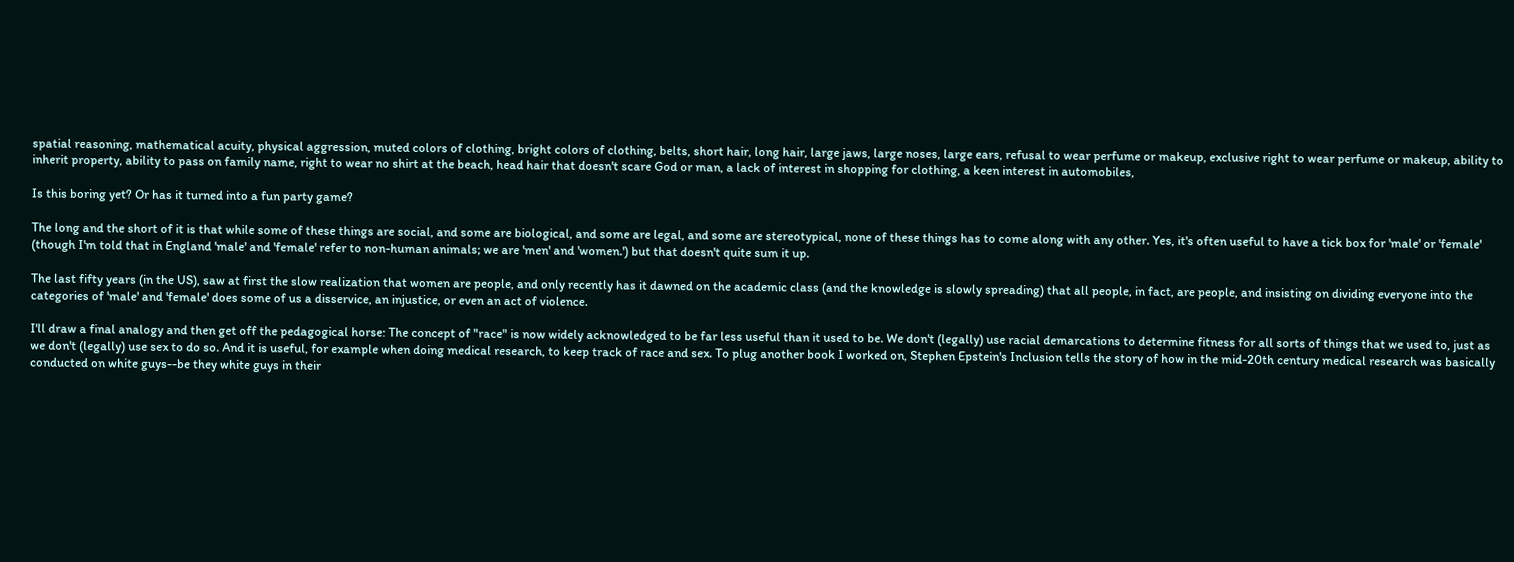spatial reasoning, mathematical acuity, physical aggression, muted colors of clothing, bright colors of clothing, belts, short hair, long hair, large jaws, large noses, large ears, refusal to wear perfume or makeup, exclusive right to wear perfume or makeup, ability to inherit property, ability to pass on family name, right to wear no shirt at the beach, head hair that doesn't scare God or man, a lack of interest in shopping for clothing, a keen interest in automobiles,

Is this boring yet? Or has it turned into a fun party game?

The long and the short of it is that while some of these things are social, and some are biological, and some are legal, and some are stereotypical, none of these things has to come along with any other. Yes, it's often useful to have a tick box for 'male' or 'female' (though I'm told that in England 'male' and 'female' refer to non-human animals; we are 'men' and 'women.') but that doesn't quite sum it up.

The last fifty years (in the US), saw at first the slow realization that women are people, and only recently has it dawned on the academic class (and the knowledge is slowly spreading) that all people, in fact, are people, and insisting on dividing everyone into the categories of 'male' and 'female' does some of us a disservice, an injustice, or even an act of violence.

I'll draw a final analogy and then get off the pedagogical horse: The concept of "race" is now widely acknowledged to be far less useful than it used to be. We don't (legally) use racial demarcations to determine fitness for all sorts of things that we used to, just as we don't (legally) use sex to do so. And it is useful, for example when doing medical research, to keep track of race and sex. To plug another book I worked on, Stephen Epstein's Inclusion tells the story of how in the mid-20th century medical research was basically conducted on white guys--be they white guys in their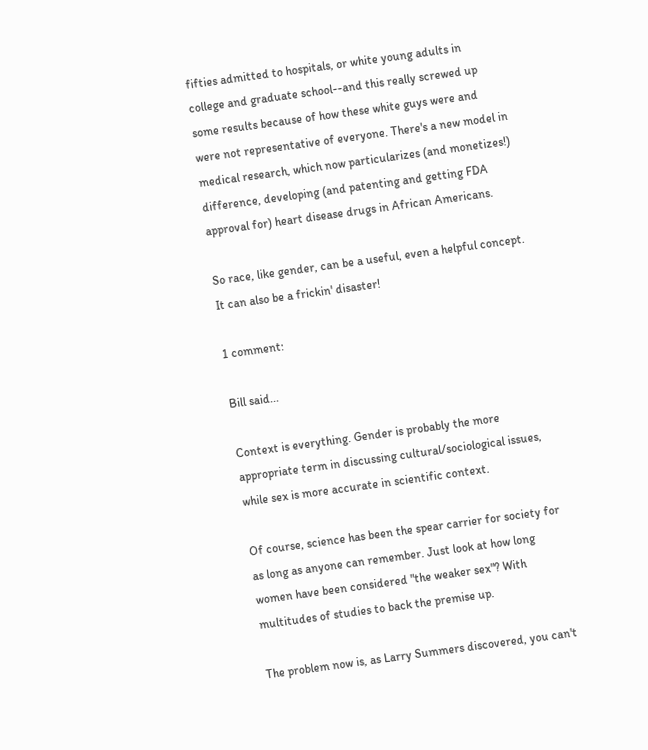fifties admitted to hospitals, or white young adults in college and graduate school--and this really screwed up some results because of how these white guys were and were not representative of everyone. There's a new model in medical research, which now particularizes (and monetizes!) difference, developing (and patenting and getting FDA approval for) heart disease drugs in African Americans.

So race, like gender, can be a useful, even a helpful concept. It can also be a frickin' disaster!

1 comment:

Bill said...

Context is everything. Gender is probably the more appropriate term in discussing cultural/sociological issues, while sex is more accurate in scientific context.

Of course, science has been the spear carrier for society for as long as anyone can remember. Just look at how long women have been considered "the weaker sex"? With multitudes of studies to back the premise up.

The problem now is, as Larry Summers discovered, you can't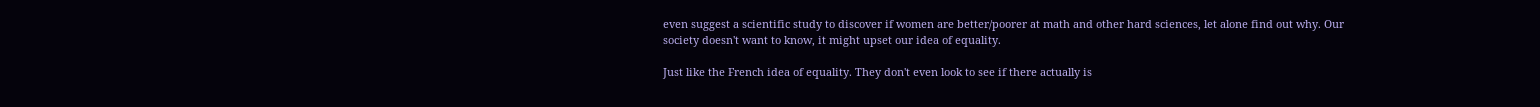even suggest a scientific study to discover if women are better/poorer at math and other hard sciences, let alone find out why. Our society doesn't want to know, it might upset our idea of equality.

Just like the French idea of equality. They don't even look to see if there actually is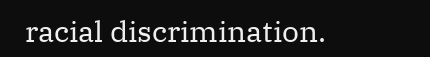racial discrimination.